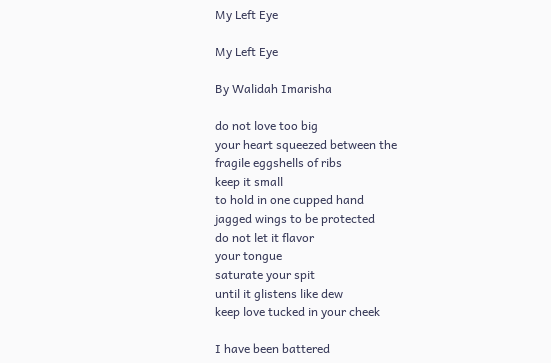My Left Eye

My Left Eye

By Walidah Imarisha

do not love too big
your heart squeezed between the
fragile eggshells of ribs
keep it small
to hold in one cupped hand
jagged wings to be protected
do not let it flavor
your tongue
saturate your spit
until it glistens like dew
keep love tucked in your cheek

I have been battered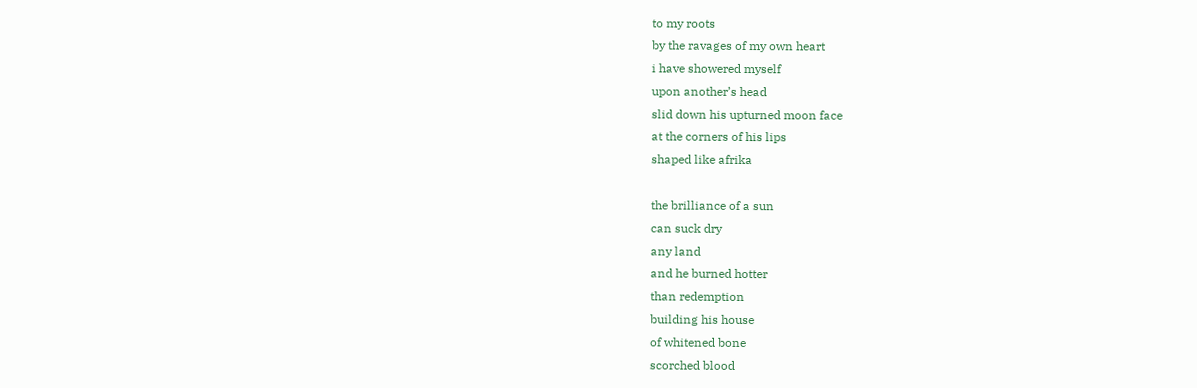to my roots
by the ravages of my own heart
i have showered myself
upon another’s head
slid down his upturned moon face
at the corners of his lips
shaped like afrika

the brilliance of a sun
can suck dry
any land
and he burned hotter
than redemption
building his house
of whitened bone
scorched blood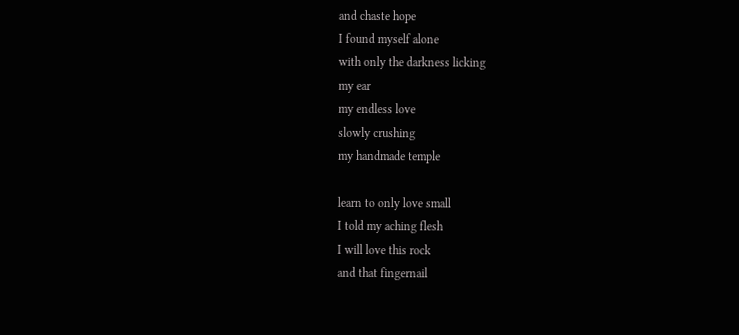and chaste hope
I found myself alone
with only the darkness licking
my ear
my endless love
slowly crushing
my handmade temple

learn to only love small
I told my aching flesh
I will love this rock
and that fingernail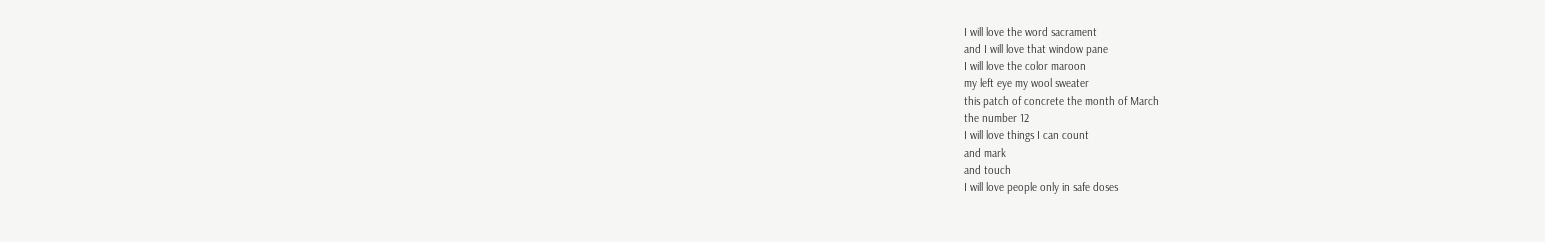I will love the word sacrament
and I will love that window pane
I will love the color maroon
my left eye my wool sweater
this patch of concrete the month of March
the number 12
I will love things I can count
and mark
and touch
I will love people only in safe doses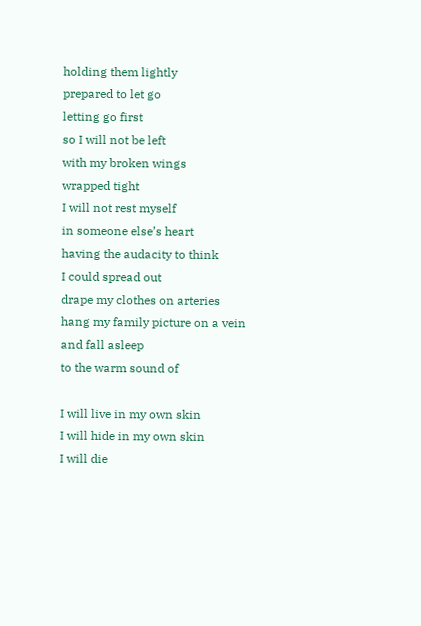holding them lightly
prepared to let go
letting go first
so I will not be left
with my broken wings
wrapped tight
I will not rest myself
in someone else’s heart
having the audacity to think
I could spread out
drape my clothes on arteries
hang my family picture on a vein
and fall asleep
to the warm sound of

I will live in my own skin
I will hide in my own skin
I will die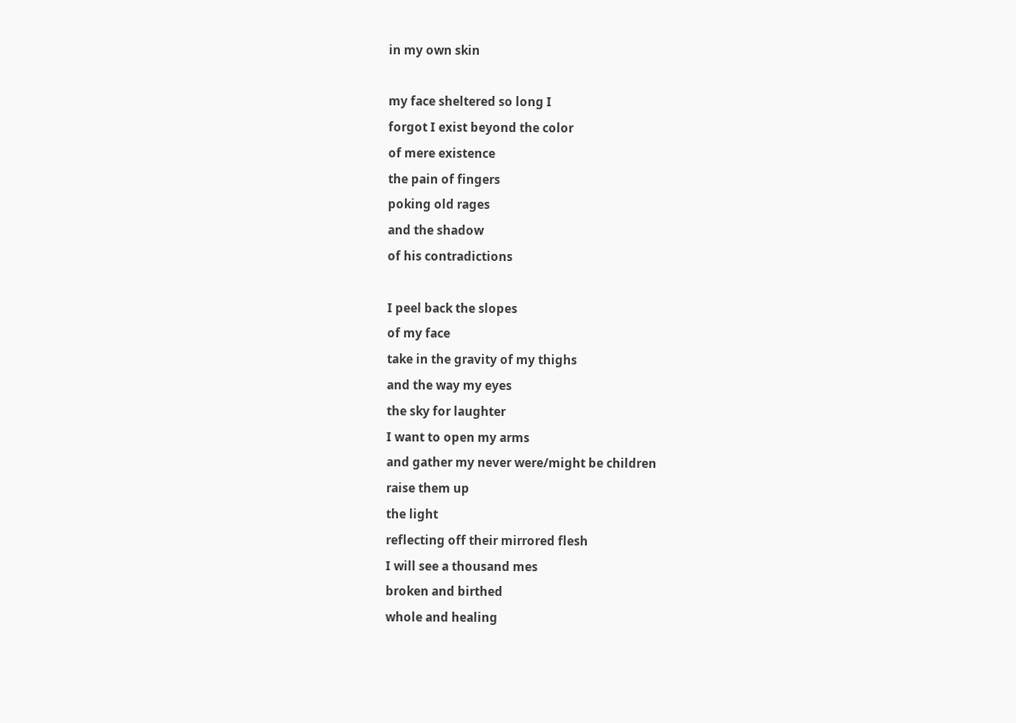in my own skin

my face sheltered so long I
forgot I exist beyond the color
of mere existence
the pain of fingers
poking old rages
and the shadow
of his contradictions

I peel back the slopes
of my face
take in the gravity of my thighs
and the way my eyes
the sky for laughter
I want to open my arms
and gather my never were/might be children
raise them up
the light
reflecting off their mirrored flesh
I will see a thousand mes
broken and birthed
whole and healing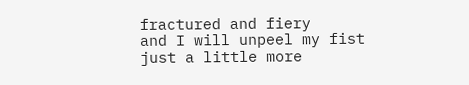fractured and fiery
and I will unpeel my fist
just a little more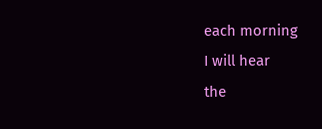each morning
I will hear
the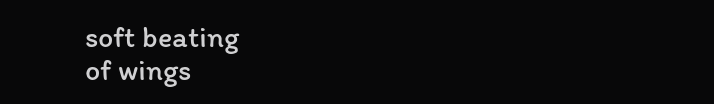soft beating
of wings